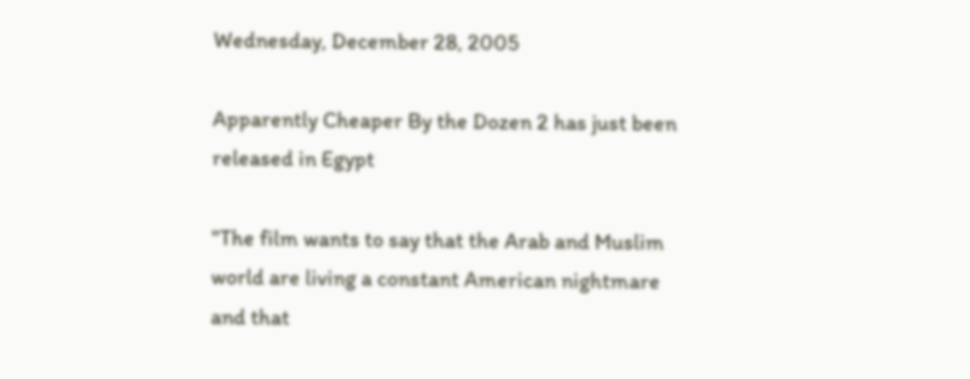Wednesday, December 28, 2005

Apparently Cheaper By the Dozen 2 has just been released in Egypt

"The film wants to say that the Arab and Muslim world are living a constant American nightmare and that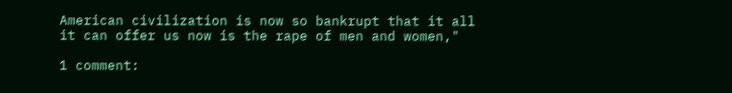American civilization is now so bankrupt that it all it can offer us now is the rape of men and women,"

1 comment: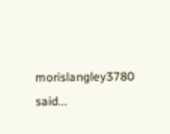morislangley3780 said...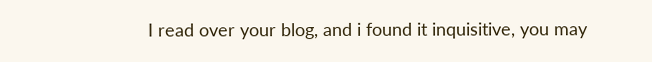I read over your blog, and i found it inquisitive, you may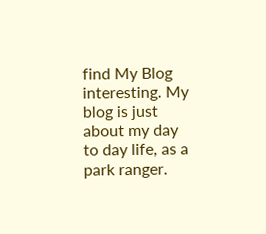find My Blog interesting. My blog is just about my day to day life, as a park ranger.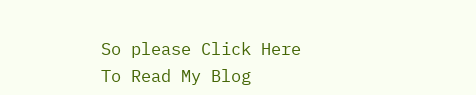So please Click Here To Read My Blog